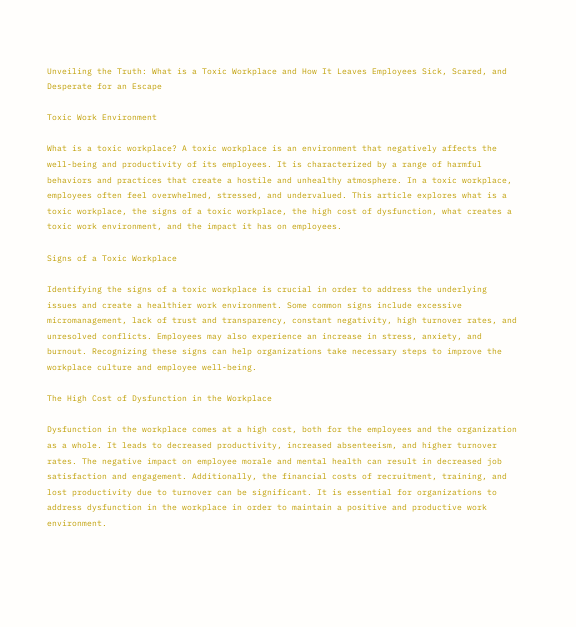Unveiling the Truth: What is a Toxic Workplace and How It Leaves Employees Sick, Scared, and Desperate for an Escape

Toxic Work Environment

What is a toxic workplace? A toxic workplace is an environment that negatively affects the well-being and productivity of its employees. It is characterized by a range of harmful behaviors and practices that create a hostile and unhealthy atmosphere. In a toxic workplace, employees often feel overwhelmed, stressed, and undervalued. This article explores what is a toxic workplace, the signs of a toxic workplace, the high cost of dysfunction, what creates a toxic work environment, and the impact it has on employees.

Signs of a Toxic Workplace

Identifying the signs of a toxic workplace is crucial in order to address the underlying issues and create a healthier work environment. Some common signs include excessive micromanagement, lack of trust and transparency, constant negativity, high turnover rates, and unresolved conflicts. Employees may also experience an increase in stress, anxiety, and burnout. Recognizing these signs can help organizations take necessary steps to improve the workplace culture and employee well-being.

The High Cost of Dysfunction in the Workplace

Dysfunction in the workplace comes at a high cost, both for the employees and the organization as a whole. It leads to decreased productivity, increased absenteeism, and higher turnover rates. The negative impact on employee morale and mental health can result in decreased job satisfaction and engagement. Additionally, the financial costs of recruitment, training, and lost productivity due to turnover can be significant. It is essential for organizations to address dysfunction in the workplace in order to maintain a positive and productive work environment.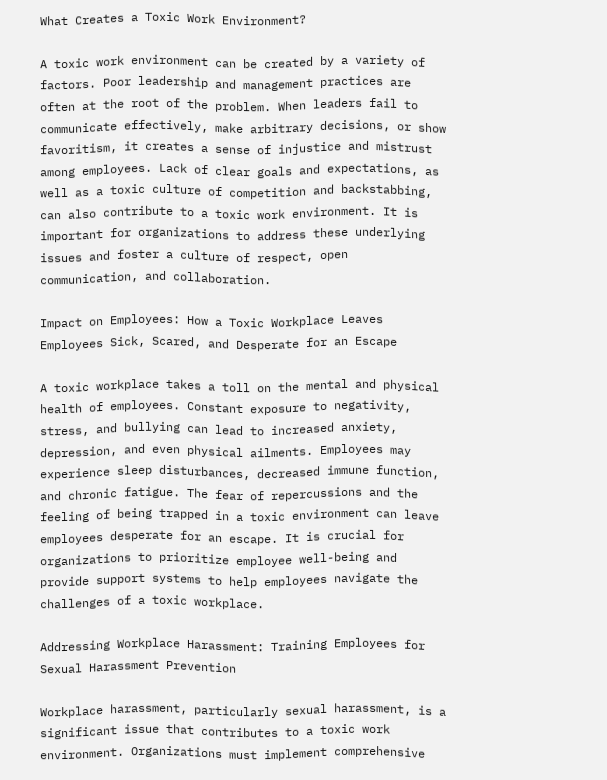What Creates a Toxic Work Environment?

A toxic work environment can be created by a variety of factors. Poor leadership and management practices are often at the root of the problem. When leaders fail to communicate effectively, make arbitrary decisions, or show favoritism, it creates a sense of injustice and mistrust among employees. Lack of clear goals and expectations, as well as a toxic culture of competition and backstabbing, can also contribute to a toxic work environment. It is important for organizations to address these underlying issues and foster a culture of respect, open communication, and collaboration.

Impact on Employees: How a Toxic Workplace Leaves Employees Sick, Scared, and Desperate for an Escape

A toxic workplace takes a toll on the mental and physical health of employees. Constant exposure to negativity, stress, and bullying can lead to increased anxiety, depression, and even physical ailments. Employees may experience sleep disturbances, decreased immune function, and chronic fatigue. The fear of repercussions and the feeling of being trapped in a toxic environment can leave employees desperate for an escape. It is crucial for organizations to prioritize employee well-being and provide support systems to help employees navigate the challenges of a toxic workplace.

Addressing Workplace Harassment: Training Employees for Sexual Harassment Prevention

Workplace harassment, particularly sexual harassment, is a significant issue that contributes to a toxic work environment. Organizations must implement comprehensive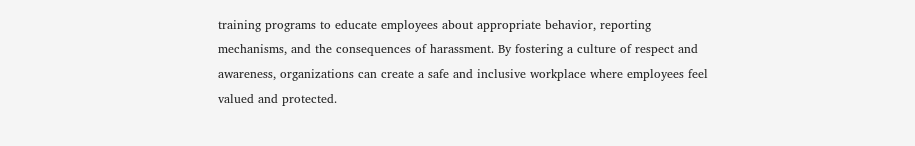training programs to educate employees about appropriate behavior, reporting mechanisms, and the consequences of harassment. By fostering a culture of respect and awareness, organizations can create a safe and inclusive workplace where employees feel valued and protected.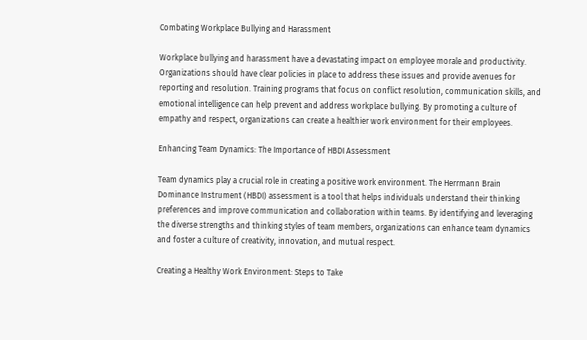Combating Workplace Bullying and Harassment

Workplace bullying and harassment have a devastating impact on employee morale and productivity. Organizations should have clear policies in place to address these issues and provide avenues for reporting and resolution. Training programs that focus on conflict resolution, communication skills, and emotional intelligence can help prevent and address workplace bullying. By promoting a culture of empathy and respect, organizations can create a healthier work environment for their employees.

Enhancing Team Dynamics: The Importance of HBDI Assessment

Team dynamics play a crucial role in creating a positive work environment. The Herrmann Brain Dominance Instrument (HBDI) assessment is a tool that helps individuals understand their thinking preferences and improve communication and collaboration within teams. By identifying and leveraging the diverse strengths and thinking styles of team members, organizations can enhance team dynamics and foster a culture of creativity, innovation, and mutual respect.

Creating a Healthy Work Environment: Steps to Take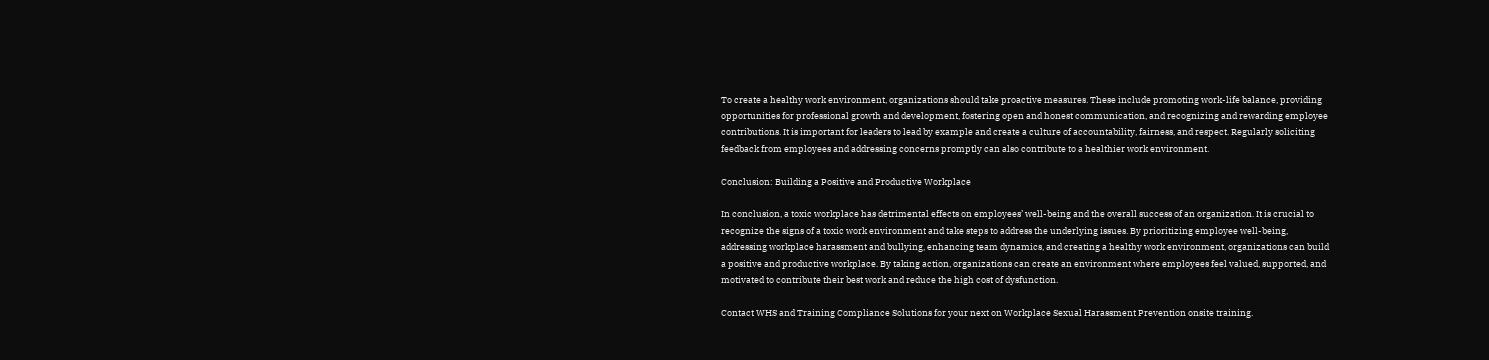To create a healthy work environment, organizations should take proactive measures. These include promoting work-life balance, providing opportunities for professional growth and development, fostering open and honest communication, and recognizing and rewarding employee contributions. It is important for leaders to lead by example and create a culture of accountability, fairness, and respect. Regularly soliciting feedback from employees and addressing concerns promptly can also contribute to a healthier work environment.

Conclusion: Building a Positive and Productive Workplace

In conclusion, a toxic workplace has detrimental effects on employees’ well-being and the overall success of an organization. It is crucial to recognize the signs of a toxic work environment and take steps to address the underlying issues. By prioritizing employee well-being, addressing workplace harassment and bullying, enhancing team dynamics, and creating a healthy work environment, organizations can build a positive and productive workplace. By taking action, organizations can create an environment where employees feel valued, supported, and motivated to contribute their best work and reduce the high cost of dysfunction.

Contact WHS and Training Compliance Solutions for your next on Workplace Sexual Harassment Prevention onsite training.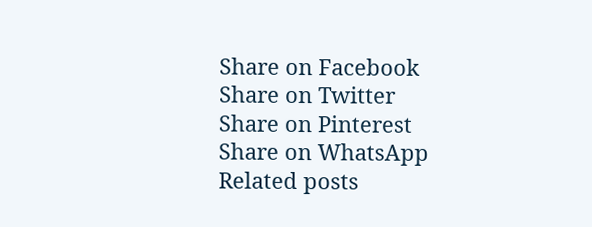Share on Facebook
Share on Twitter
Share on Pinterest
Share on WhatsApp
Related posts